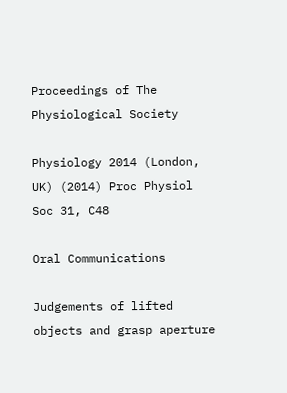Proceedings of The Physiological Society

Physiology 2014 (London, UK) (2014) Proc Physiol Soc 31, C48

Oral Communications

Judgements of lifted objects and grasp aperture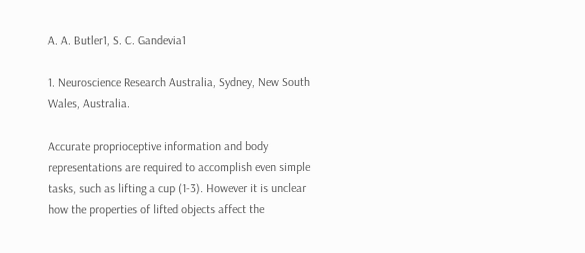A. A. Butler1, S. C. Gandevia1

1. Neuroscience Research Australia, Sydney, New South Wales, Australia.

Accurate proprioceptive information and body representations are required to accomplish even simple tasks, such as lifting a cup (1-3). However it is unclear how the properties of lifted objects affect the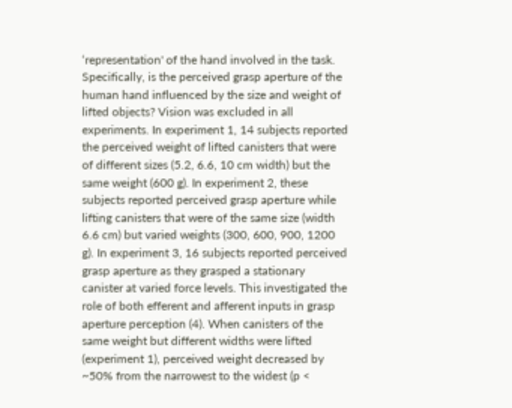‘representation' of the hand involved in the task. Specifically, is the perceived grasp aperture of the human hand influenced by the size and weight of lifted objects? Vision was excluded in all experiments. In experiment 1, 14 subjects reported the perceived weight of lifted canisters that were of different sizes (5.2, 6.6, 10 cm width) but the same weight (600 g). In experiment 2, these subjects reported perceived grasp aperture while lifting canisters that were of the same size (width 6.6 cm) but varied weights (300, 600, 900, 1200 g). In experiment 3, 16 subjects reported perceived grasp aperture as they grasped a stationary canister at varied force levels. This investigated the role of both efferent and afferent inputs in grasp aperture perception (4). When canisters of the same weight but different widths were lifted (experiment 1), perceived weight decreased by ~50% from the narrowest to the widest (p <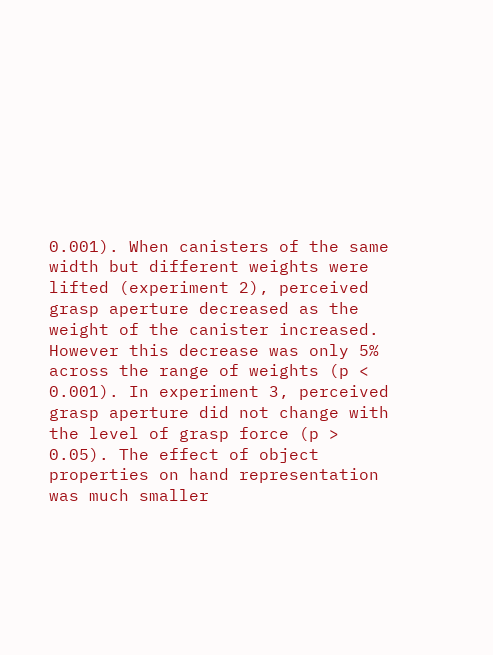0.001). When canisters of the same width but different weights were lifted (experiment 2), perceived grasp aperture decreased as the weight of the canister increased. However this decrease was only 5% across the range of weights (p < 0.001). In experiment 3, perceived grasp aperture did not change with the level of grasp force (p > 0.05). The effect of object properties on hand representation was much smaller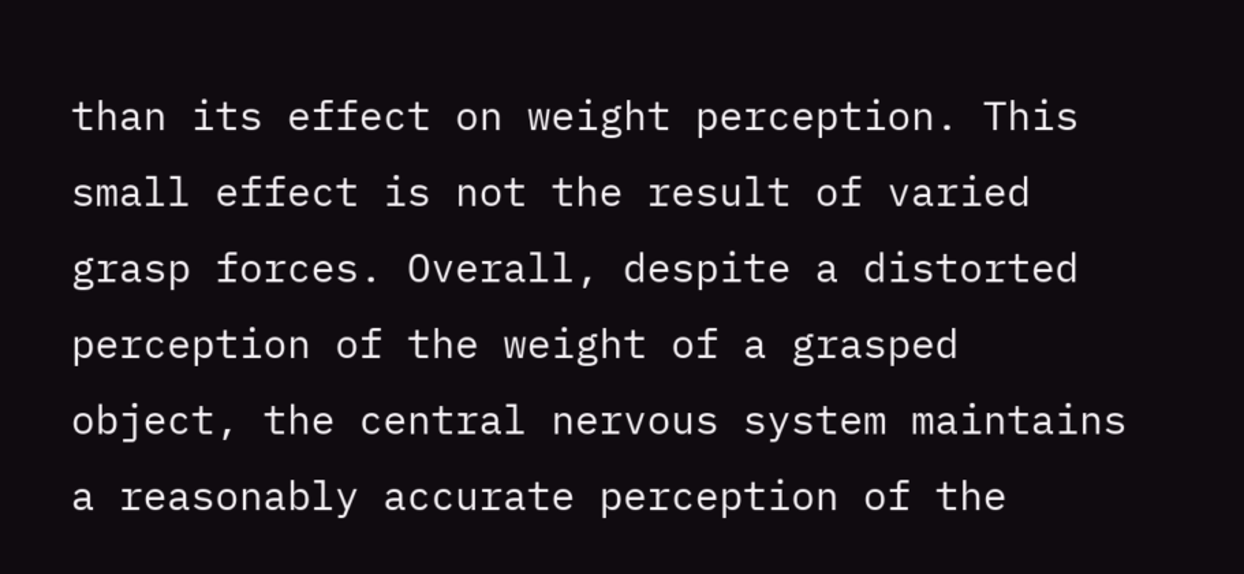than its effect on weight perception. This small effect is not the result of varied grasp forces. Overall, despite a distorted perception of the weight of a grasped object, the central nervous system maintains a reasonably accurate perception of the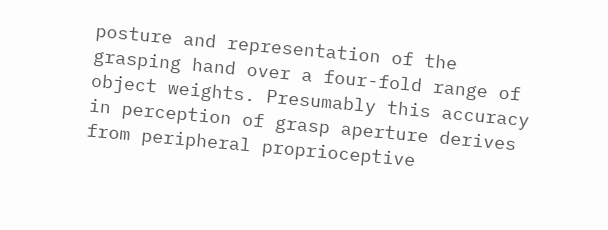posture and representation of the grasping hand over a four-fold range of object weights. Presumably this accuracy in perception of grasp aperture derives from peripheral proprioceptive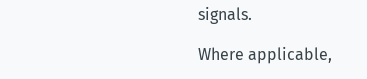signals.

Where applicable,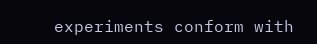experiments conform with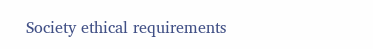Society ethical requirements